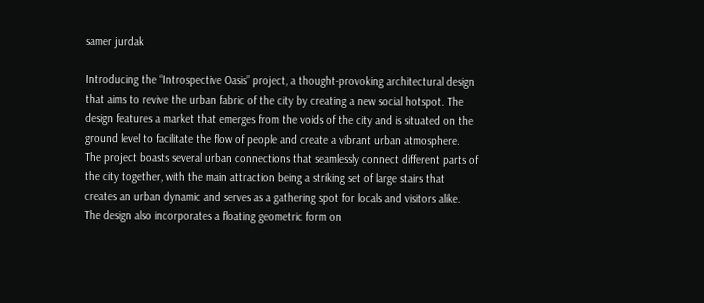samer jurdak

Introducing the “Introspective Oasis” project, a thought-provoking architectural design that aims to revive the urban fabric of the city by creating a new social hotspot. The design features a market that emerges from the voids of the city and is situated on the ground level to facilitate the flow of people and create a vibrant urban atmosphere.
The project boasts several urban connections that seamlessly connect different parts of the city together, with the main attraction being a striking set of large stairs that creates an urban dynamic and serves as a gathering spot for locals and visitors alike. The design also incorporates a floating geometric form on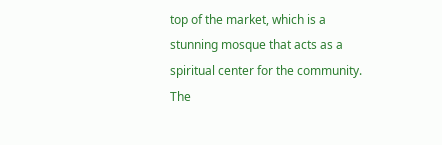top of the market, which is a stunning mosque that acts as a spiritual center for the community.
The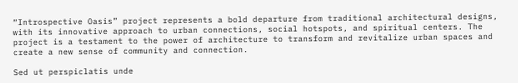“Introspective Oasis” project represents a bold departure from traditional architectural designs, with its innovative approach to urban connections, social hotspots, and spiritual centers. The project is a testament to the power of architecture to transform and revitalize urban spaces and create a new sense of community and connection.

Sed ut perspiclatis unde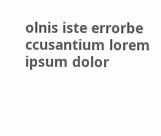olnis iste errorbe ccusantium lorem ipsum dolor